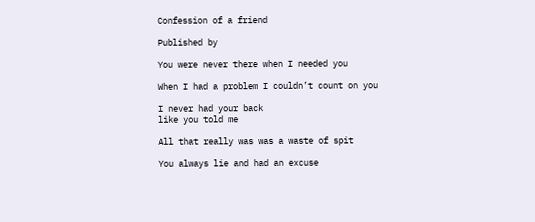Confession of a friend

Published by

You were never there when I needed you

When I had a problem I couldn’t count on you

I never had your back
like you told me

All that really was was a waste of spit

You always lie and had an excuse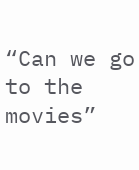“Can we go to the movies”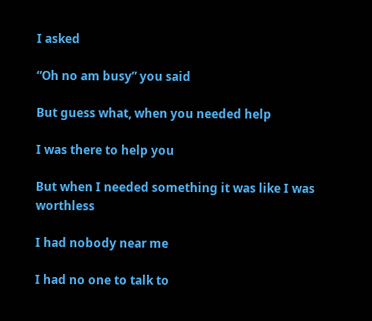I asked

“Oh no am busy” you said

But guess what, when you needed help

I was there to help you

But when I needed something it was like I was worthless

I had nobody near me

I had no one to talk to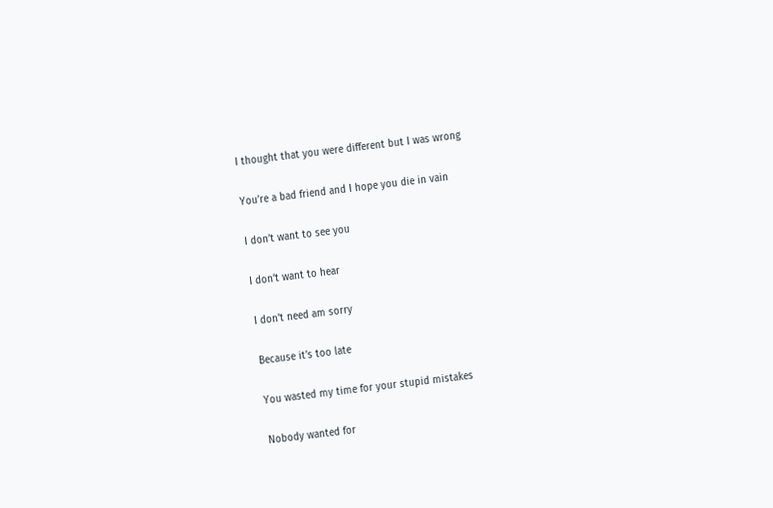I thought that you were different but I was wrong

You’re a bad friend and I hope you die in vain

I don’t want to see you

I don’t want to hear

I don’t need am sorry

Because it’s too late

You wasted my time for your stupid mistakes

Nobody wanted for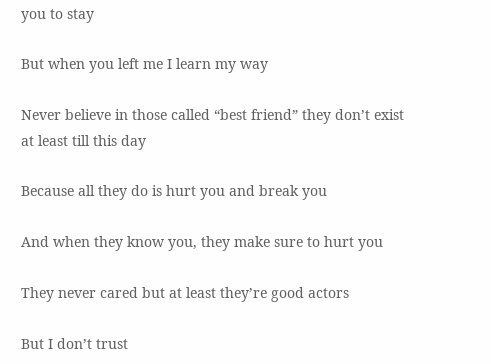you to stay

But when you left me I learn my way

Never believe in those called “best friend” they don’t exist
at least till this day

Because all they do is hurt you and break you

And when they know you, they make sure to hurt you

They never cared but at least they’re good actors

But I don’t trust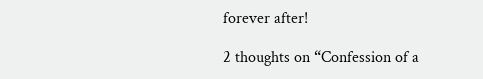forever after!

2 thoughts on “Confession of a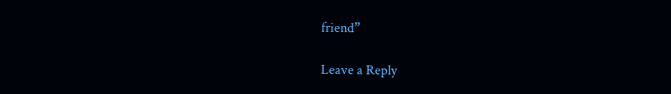friend”

Leave a Reply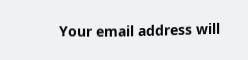Your email address will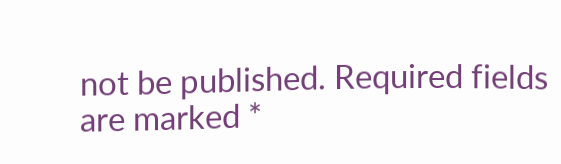not be published. Required fields are marked *